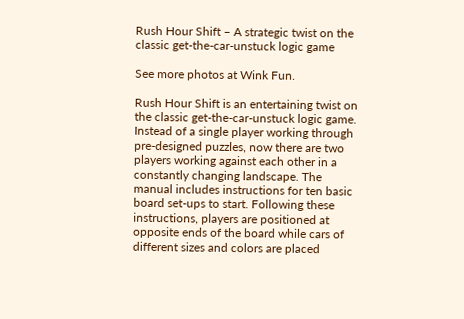Rush Hour Shift – A strategic twist on the classic get-the-car-unstuck logic game

See more photos at Wink Fun.

Rush Hour Shift is an entertaining twist on the classic get-the-car-unstuck logic game. Instead of a single player working through pre-designed puzzles, now there are two players working against each other in a constantly changing landscape. The manual includes instructions for ten basic board set-ups to start. Following these instructions, players are positioned at opposite ends of the board while cars of different sizes and colors are placed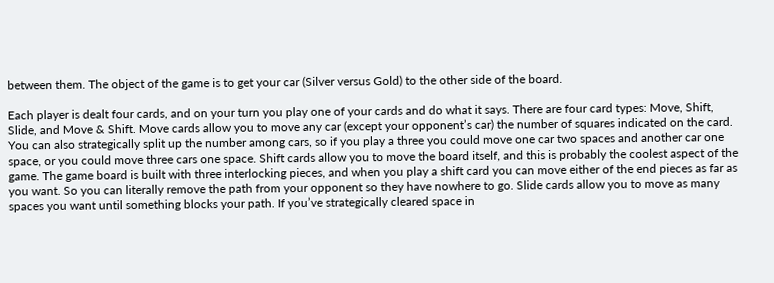between them. The object of the game is to get your car (Silver versus Gold) to the other side of the board.

Each player is dealt four cards, and on your turn you play one of your cards and do what it says. There are four card types: Move, Shift, Slide, and Move & Shift. Move cards allow you to move any car (except your opponent’s car) the number of squares indicated on the card. You can also strategically split up the number among cars, so if you play a three you could move one car two spaces and another car one space, or you could move three cars one space. Shift cards allow you to move the board itself, and this is probably the coolest aspect of the game. The game board is built with three interlocking pieces, and when you play a shift card you can move either of the end pieces as far as you want. So you can literally remove the path from your opponent so they have nowhere to go. Slide cards allow you to move as many spaces you want until something blocks your path. If you’ve strategically cleared space in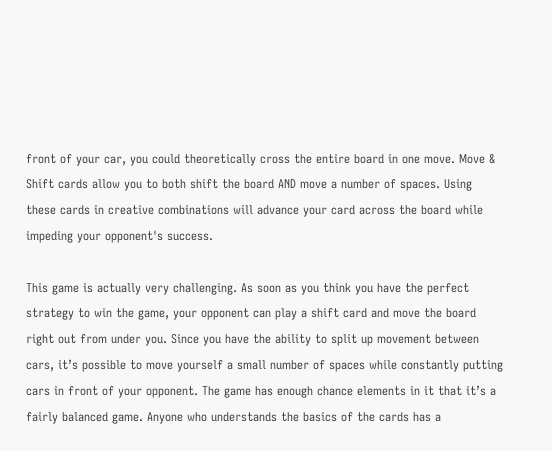front of your car, you could theoretically cross the entire board in one move. Move & Shift cards allow you to both shift the board AND move a number of spaces. Using these cards in creative combinations will advance your card across the board while impeding your opponent's success.

This game is actually very challenging. As soon as you think you have the perfect strategy to win the game, your opponent can play a shift card and move the board right out from under you. Since you have the ability to split up movement between cars, it’s possible to move yourself a small number of spaces while constantly putting cars in front of your opponent. The game has enough chance elements in it that it’s a fairly balanced game. Anyone who understands the basics of the cards has a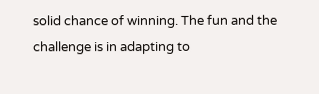solid chance of winning. The fun and the challenge is in adapting to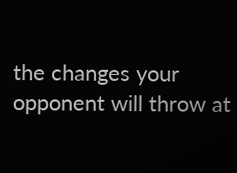the changes your opponent will throw at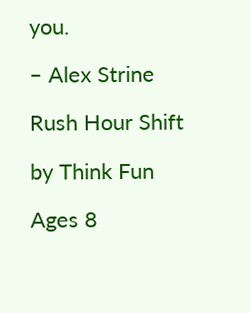you.

– Alex Strine

Rush Hour Shift

by Think Fun

Ages 8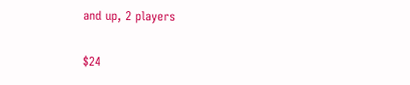and up, 2 players

$24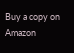Buy a copy on Amazon